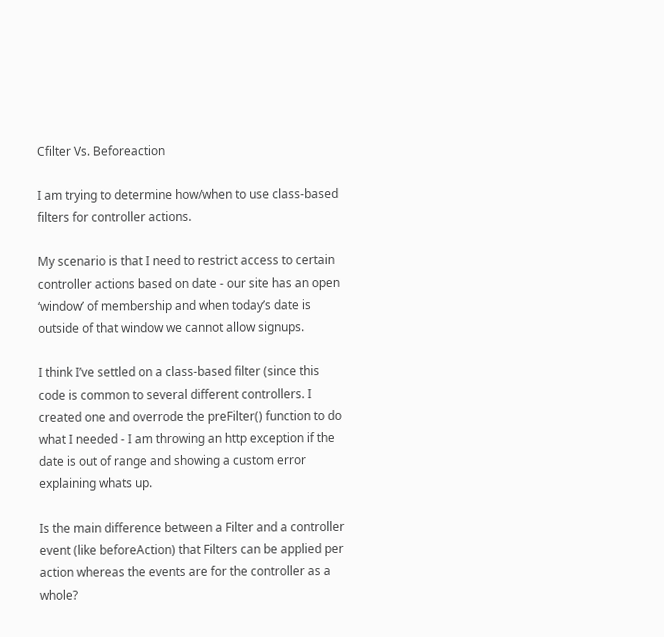Cfilter Vs. Beforeaction

I am trying to determine how/when to use class-based filters for controller actions.

My scenario is that I need to restrict access to certain controller actions based on date - our site has an open ‘window’ of membership and when today’s date is outside of that window we cannot allow signups.

I think I’ve settled on a class-based filter (since this code is common to several different controllers. I created one and overrode the preFilter() function to do what I needed - I am throwing an http exception if the date is out of range and showing a custom error explaining whats up.

Is the main difference between a Filter and a controller event (like beforeAction) that Filters can be applied per action whereas the events are for the controller as a whole?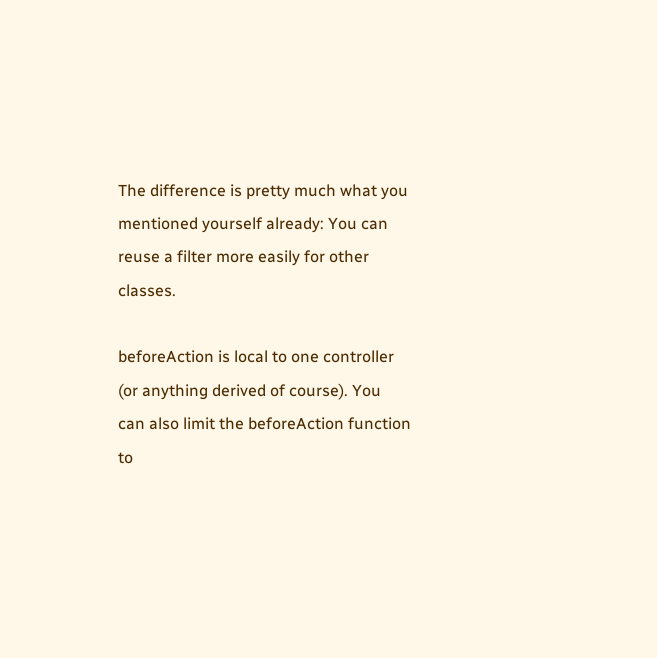The difference is pretty much what you mentioned yourself already: You can reuse a filter more easily for other classes.

beforeAction is local to one controller (or anything derived of course). You can also limit the beforeAction function to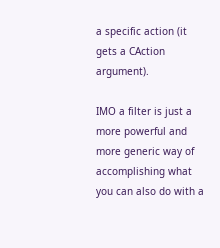a specific action (it gets a CAction argument).

IMO a filter is just a more powerful and more generic way of accomplishing what you can also do with a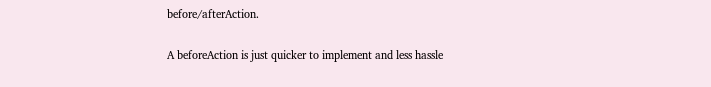before/afterAction.

A beforeAction is just quicker to implement and less hassle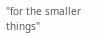"for the smaller things"